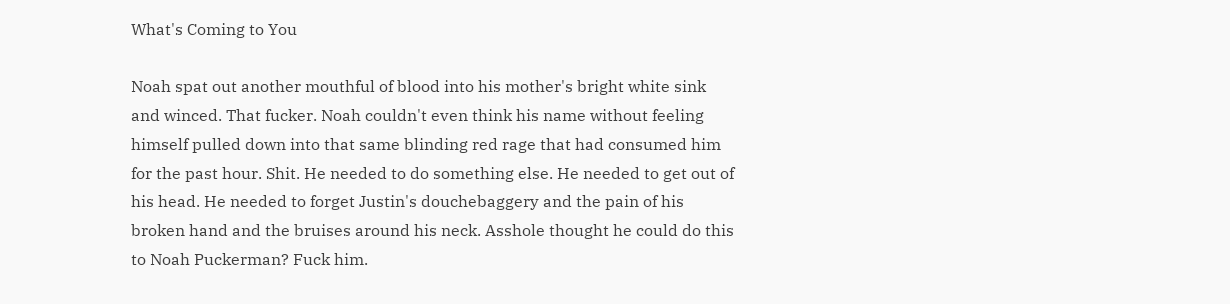What's Coming to You

Noah spat out another mouthful of blood into his mother's bright white sink and winced. That fucker. Noah couldn't even think his name without feeling himself pulled down into that same blinding red rage that had consumed him for the past hour. Shit. He needed to do something else. He needed to get out of his head. He needed to forget Justin's douchebaggery and the pain of his broken hand and the bruises around his neck. Asshole thought he could do this to Noah Puckerman? Fuck him.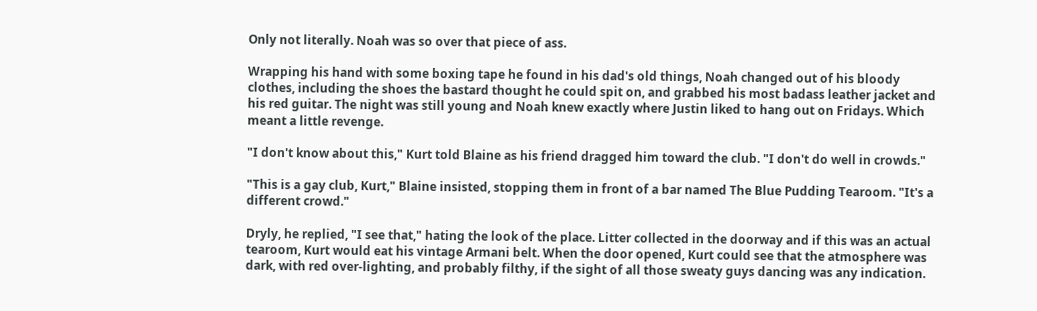Only not literally. Noah was so over that piece of ass.

Wrapping his hand with some boxing tape he found in his dad's old things, Noah changed out of his bloody clothes, including the shoes the bastard thought he could spit on, and grabbed his most badass leather jacket and his red guitar. The night was still young and Noah knew exactly where Justin liked to hang out on Fridays. Which meant a little revenge.

"I don't know about this," Kurt told Blaine as his friend dragged him toward the club. "I don't do well in crowds."

"This is a gay club, Kurt," Blaine insisted, stopping them in front of a bar named The Blue Pudding Tearoom. "It's a different crowd."

Dryly, he replied, "I see that," hating the look of the place. Litter collected in the doorway and if this was an actual tearoom, Kurt would eat his vintage Armani belt. When the door opened, Kurt could see that the atmosphere was dark, with red over-lighting, and probably filthy, if the sight of all those sweaty guys dancing was any indication.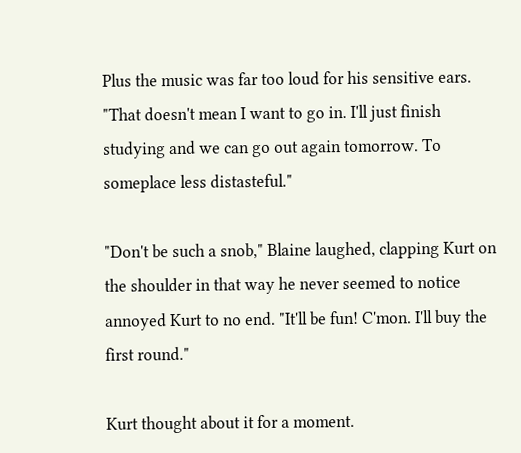Plus the music was far too loud for his sensitive ears. "That doesn't mean I want to go in. I'll just finish studying and we can go out again tomorrow. To someplace less distasteful."

"Don't be such a snob," Blaine laughed, clapping Kurt on the shoulder in that way he never seemed to notice annoyed Kurt to no end. "It'll be fun! C'mon. I'll buy the first round."

Kurt thought about it for a moment.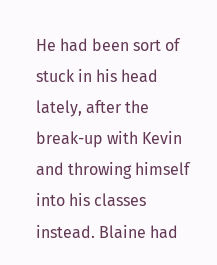He had been sort of stuck in his head lately, after the break-up with Kevin and throwing himself into his classes instead. Blaine had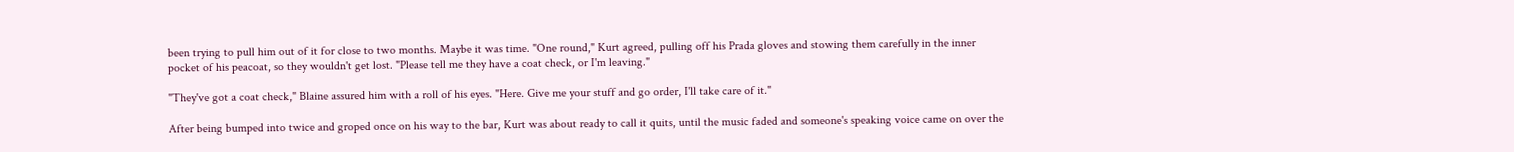been trying to pull him out of it for close to two months. Maybe it was time. "One round," Kurt agreed, pulling off his Prada gloves and stowing them carefully in the inner pocket of his peacoat, so they wouldn't get lost. "Please tell me they have a coat check, or I'm leaving."

"They've got a coat check," Blaine assured him with a roll of his eyes. "Here. Give me your stuff and go order, I'll take care of it."

After being bumped into twice and groped once on his way to the bar, Kurt was about ready to call it quits, until the music faded and someone's speaking voice came on over the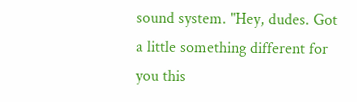sound system. "Hey, dudes. Got a little something different for you this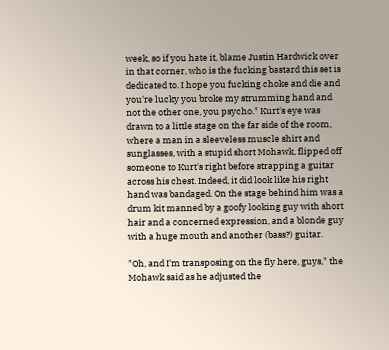week, so if you hate it, blame Justin Hardwick over in that corner, who is the fucking bastard this set is dedicated to. I hope you fucking choke and die and you're lucky you broke my strumming hand and not the other one, you psycho." Kurt's eye was drawn to a little stage on the far side of the room, where a man in a sleeveless muscle shirt and sunglasses, with a stupid short Mohawk, flipped off someone to Kurt's right before strapping a guitar across his chest. Indeed, it did look like his right hand was bandaged. On the stage behind him was a drum kit manned by a goofy looking guy with short hair and a concerned expression, and a blonde guy with a huge mouth and another (bass?) guitar.

"Oh, and I'm transposing on the fly here, guys," the Mohawk said as he adjusted the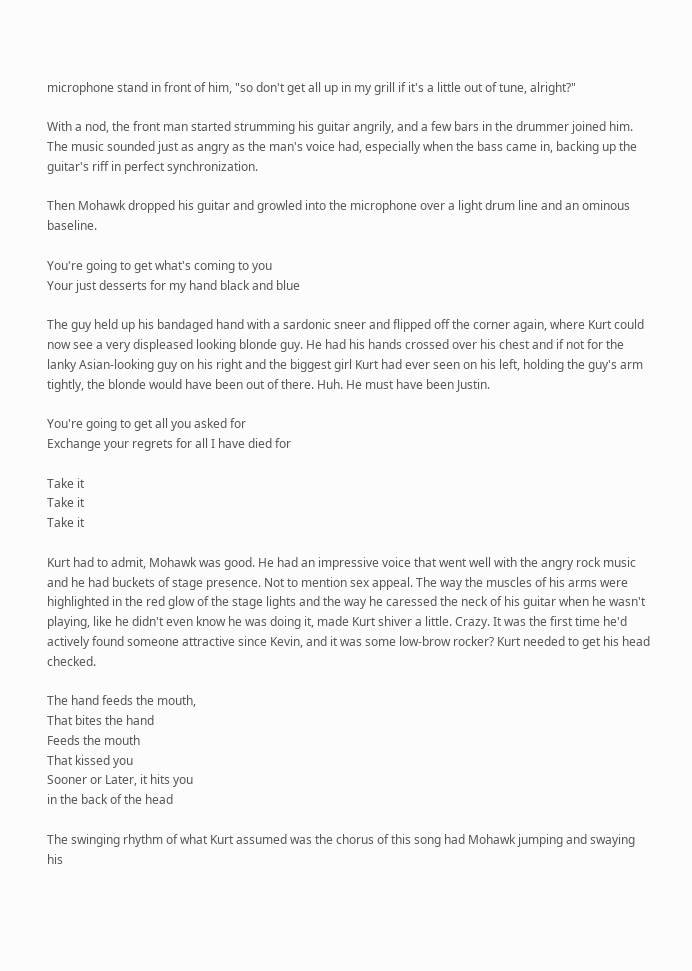microphone stand in front of him, "so don't get all up in my grill if it's a little out of tune, alright?"

With a nod, the front man started strumming his guitar angrily, and a few bars in the drummer joined him. The music sounded just as angry as the man's voice had, especially when the bass came in, backing up the guitar's riff in perfect synchronization.

Then Mohawk dropped his guitar and growled into the microphone over a light drum line and an ominous baseline.

You're going to get what's coming to you
Your just desserts for my hand black and blue

The guy held up his bandaged hand with a sardonic sneer and flipped off the corner again, where Kurt could now see a very displeased looking blonde guy. He had his hands crossed over his chest and if not for the lanky Asian-looking guy on his right and the biggest girl Kurt had ever seen on his left, holding the guy's arm tightly, the blonde would have been out of there. Huh. He must have been Justin.

You're going to get all you asked for
Exchange your regrets for all I have died for

Take it
Take it
Take it

Kurt had to admit, Mohawk was good. He had an impressive voice that went well with the angry rock music and he had buckets of stage presence. Not to mention sex appeal. The way the muscles of his arms were highlighted in the red glow of the stage lights and the way he caressed the neck of his guitar when he wasn't playing, like he didn't even know he was doing it, made Kurt shiver a little. Crazy. It was the first time he'd actively found someone attractive since Kevin, and it was some low-brow rocker? Kurt needed to get his head checked.

The hand feeds the mouth,
That bites the hand
Feeds the mouth
That kissed you
Sooner or Later, it hits you
in the back of the head

The swinging rhythm of what Kurt assumed was the chorus of this song had Mohawk jumping and swaying his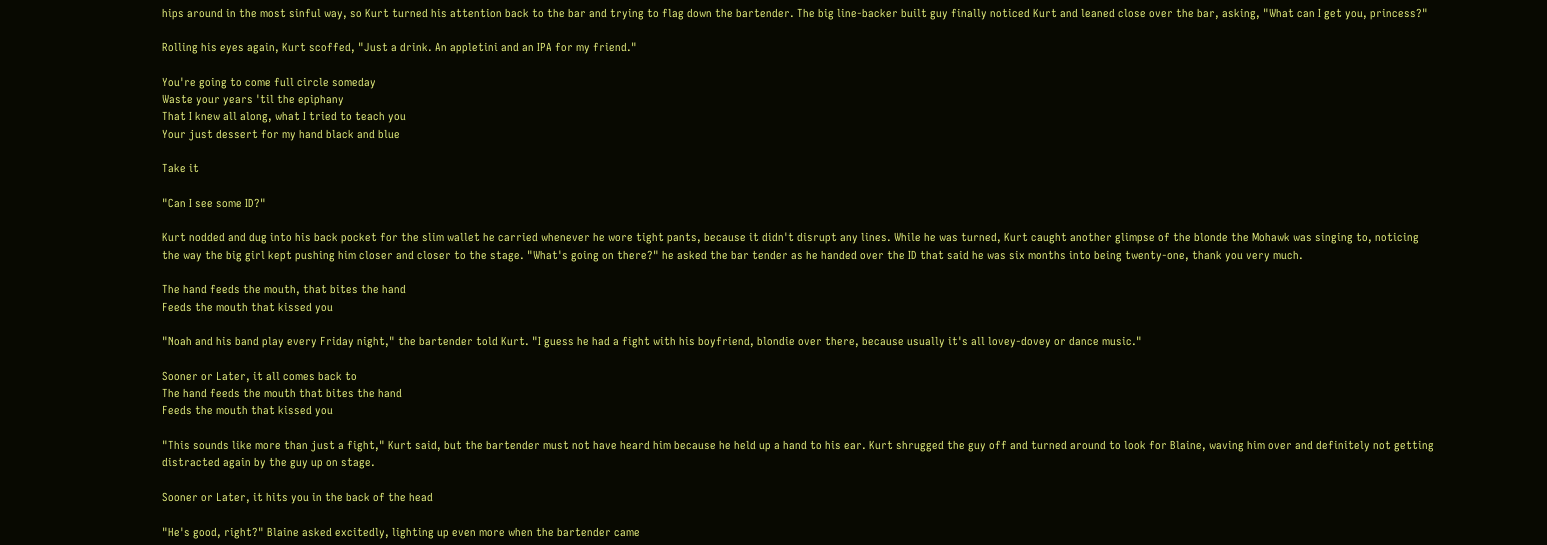hips around in the most sinful way, so Kurt turned his attention back to the bar and trying to flag down the bartender. The big line-backer built guy finally noticed Kurt and leaned close over the bar, asking, "What can I get you, princess?"

Rolling his eyes again, Kurt scoffed, "Just a drink. An appletini and an IPA for my friend."

You're going to come full circle someday
Waste your years 'til the epiphany
That I knew all along, what I tried to teach you
Your just dessert for my hand black and blue

Take it

"Can I see some ID?"

Kurt nodded and dug into his back pocket for the slim wallet he carried whenever he wore tight pants, because it didn't disrupt any lines. While he was turned, Kurt caught another glimpse of the blonde the Mohawk was singing to, noticing the way the big girl kept pushing him closer and closer to the stage. "What's going on there?" he asked the bar tender as he handed over the ID that said he was six months into being twenty-one, thank you very much.

The hand feeds the mouth, that bites the hand
Feeds the mouth that kissed you

"Noah and his band play every Friday night," the bartender told Kurt. "I guess he had a fight with his boyfriend, blondie over there, because usually it's all lovey-dovey or dance music."

Sooner or Later, it all comes back to
The hand feeds the mouth that bites the hand
Feeds the mouth that kissed you

"This sounds like more than just a fight," Kurt said, but the bartender must not have heard him because he held up a hand to his ear. Kurt shrugged the guy off and turned around to look for Blaine, waving him over and definitely not getting distracted again by the guy up on stage.

Sooner or Later, it hits you in the back of the head

"He's good, right?" Blaine asked excitedly, lighting up even more when the bartender came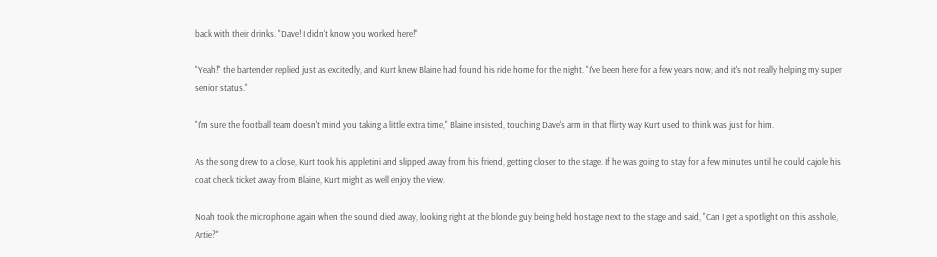back with their drinks. "Dave! I didn't know you worked here!"

"Yeah!" the bartender replied just as excitedly, and Kurt knew Blaine had found his ride home for the night. "I've been here for a few years now, and it's not really helping my super senior status."

"I'm sure the football team doesn't mind you taking a little extra time," Blaine insisted, touching Dave's arm in that flirty way Kurt used to think was just for him.

As the song drew to a close, Kurt took his appletini and slipped away from his friend, getting closer to the stage. If he was going to stay for a few minutes until he could cajole his coat check ticket away from Blaine, Kurt might as well enjoy the view.

Noah took the microphone again when the sound died away, looking right at the blonde guy being held hostage next to the stage and said, "Can I get a spotlight on this asshole, Artie?"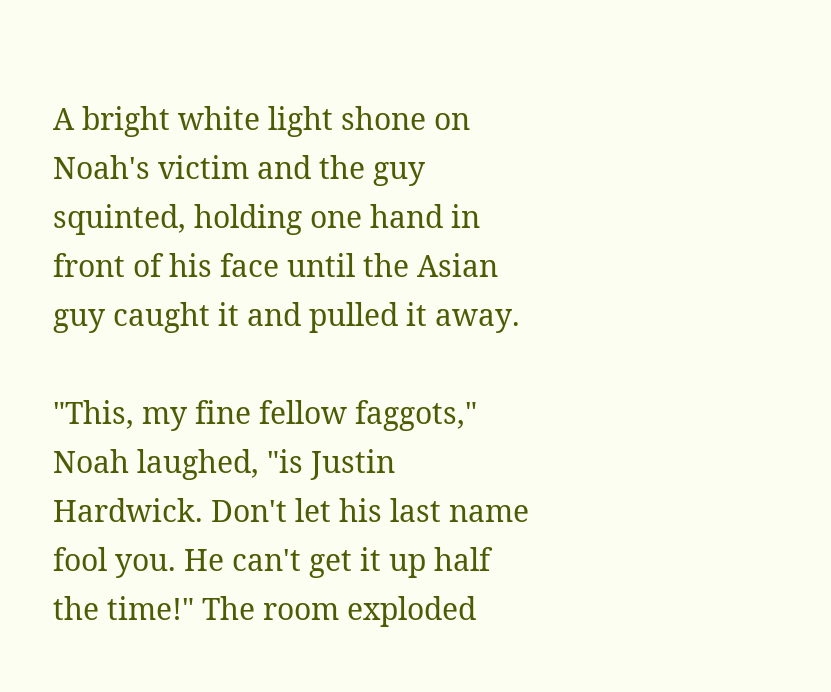A bright white light shone on Noah's victim and the guy squinted, holding one hand in front of his face until the Asian guy caught it and pulled it away.

"This, my fine fellow faggots," Noah laughed, "is Justin Hardwick. Don't let his last name fool you. He can't get it up half the time!" The room exploded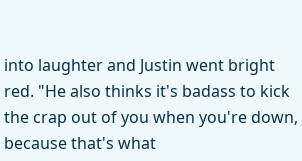into laughter and Justin went bright red. "He also thinks it's badass to kick the crap out of you when you're down, because that's what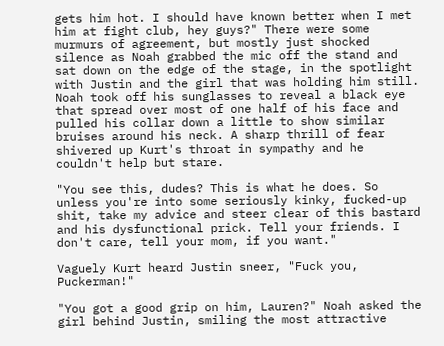gets him hot. I should have known better when I met him at fight club, hey guys?" There were some murmurs of agreement, but mostly just shocked silence as Noah grabbed the mic off the stand and sat down on the edge of the stage, in the spotlight with Justin and the girl that was holding him still. Noah took off his sunglasses to reveal a black eye that spread over most of one half of his face and pulled his collar down a little to show similar bruises around his neck. A sharp thrill of fear shivered up Kurt's throat in sympathy and he couldn't help but stare.

"You see this, dudes? This is what he does. So unless you're into some seriously kinky, fucked-up shit, take my advice and steer clear of this bastard and his dysfunctional prick. Tell your friends. I don't care, tell your mom, if you want."

Vaguely Kurt heard Justin sneer, "Fuck you, Puckerman!"

"You got a good grip on him, Lauren?" Noah asked the girl behind Justin, smiling the most attractive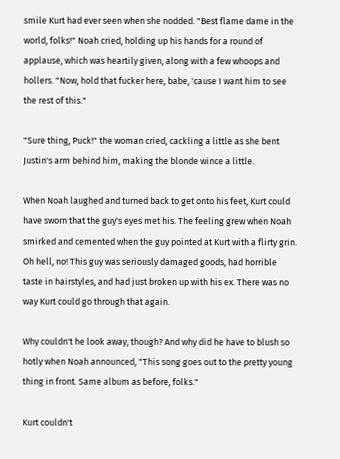smile Kurt had ever seen when she nodded. "Best flame dame in the world, folks!" Noah cried, holding up his hands for a round of applause, which was heartily given, along with a few whoops and hollers. "Now, hold that fucker here, babe, 'cause I want him to see the rest of this."

"Sure thing, Puck!" the woman cried, cackling a little as she bent Justin's arm behind him, making the blonde wince a little.

When Noah laughed and turned back to get onto his feet, Kurt could have sworn that the guy's eyes met his. The feeling grew when Noah smirked and cemented when the guy pointed at Kurt with a flirty grin. Oh hell, no! This guy was seriously damaged goods, had horrible taste in hairstyles, and had just broken up with his ex. There was no way Kurt could go through that again.

Why couldn't he look away, though? And why did he have to blush so hotly when Noah announced, "This song goes out to the pretty young thing in front. Same album as before, folks."

Kurt couldn't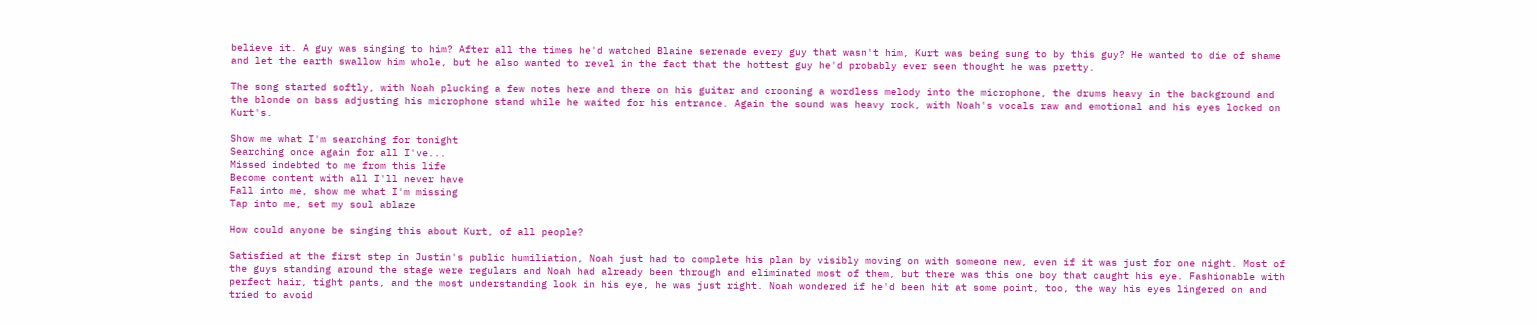believe it. A guy was singing to him? After all the times he'd watched Blaine serenade every guy that wasn't him, Kurt was being sung to by this guy? He wanted to die of shame and let the earth swallow him whole, but he also wanted to revel in the fact that the hottest guy he'd probably ever seen thought he was pretty.

The song started softly, with Noah plucking a few notes here and there on his guitar and crooning a wordless melody into the microphone, the drums heavy in the background and the blonde on bass adjusting his microphone stand while he waited for his entrance. Again the sound was heavy rock, with Noah's vocals raw and emotional and his eyes locked on Kurt's.

Show me what I'm searching for tonight
Searching once again for all I've...
Missed indebted to me from this life
Become content with all I'll never have
Fall into me, show me what I'm missing
Tap into me, set my soul ablaze

How could anyone be singing this about Kurt, of all people?

Satisfied at the first step in Justin's public humiliation, Noah just had to complete his plan by visibly moving on with someone new, even if it was just for one night. Most of the guys standing around the stage were regulars and Noah had already been through and eliminated most of them, but there was this one boy that caught his eye. Fashionable with perfect hair, tight pants, and the most understanding look in his eye, he was just right. Noah wondered if he'd been hit at some point, too, the way his eyes lingered on and tried to avoid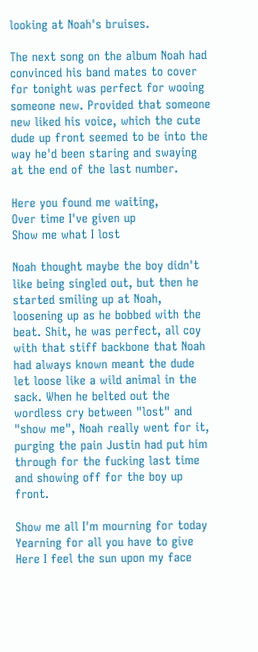looking at Noah's bruises.

The next song on the album Noah had convinced his band mates to cover for tonight was perfect for wooing someone new. Provided that someone new liked his voice, which the cute dude up front seemed to be into the way he'd been staring and swaying at the end of the last number.

Here you found me waiting,
Over time I've given up
Show me what I lost

Noah thought maybe the boy didn't like being singled out, but then he started smiling up at Noah, loosening up as he bobbed with the beat. Shit, he was perfect, all coy with that stiff backbone that Noah had always known meant the dude let loose like a wild animal in the sack. When he belted out the wordless cry between "lost" and "show me", Noah really went for it, purging the pain Justin had put him through for the fucking last time and showing off for the boy up front.

Show me all I'm mourning for today
Yearning for all you have to give
Here I feel the sun upon my face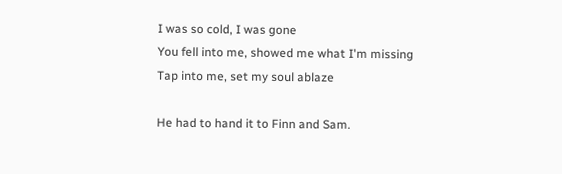I was so cold, I was gone
You fell into me, showed me what I'm missing
Tap into me, set my soul ablaze

He had to hand it to Finn and Sam.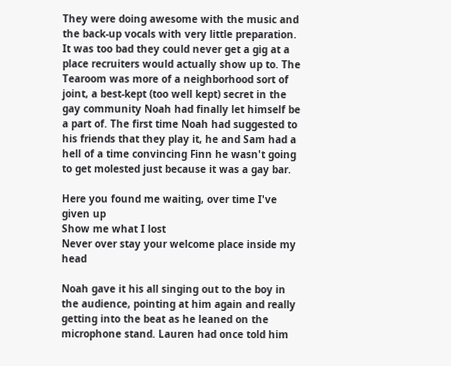They were doing awesome with the music and the back-up vocals with very little preparation. It was too bad they could never get a gig at a place recruiters would actually show up to. The Tearoom was more of a neighborhood sort of joint, a best-kept (too well kept) secret in the gay community Noah had finally let himself be a part of. The first time Noah had suggested to his friends that they play it, he and Sam had a hell of a time convincing Finn he wasn't going to get molested just because it was a gay bar.

Here you found me waiting, over time I've given up
Show me what I lost
Never over stay your welcome place inside my head

Noah gave it his all singing out to the boy in the audience, pointing at him again and really getting into the beat as he leaned on the microphone stand. Lauren had once told him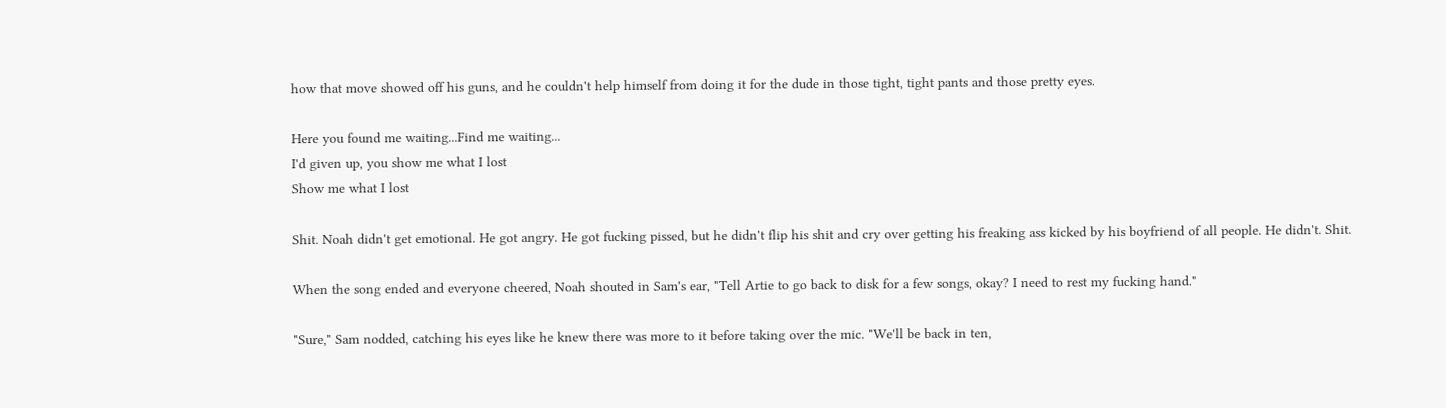how that move showed off his guns, and he couldn't help himself from doing it for the dude in those tight, tight pants and those pretty eyes.

Here you found me waiting...Find me waiting...
I'd given up, you show me what I lost
Show me what I lost

Shit. Noah didn't get emotional. He got angry. He got fucking pissed, but he didn't flip his shit and cry over getting his freaking ass kicked by his boyfriend of all people. He didn't. Shit.

When the song ended and everyone cheered, Noah shouted in Sam's ear, "Tell Artie to go back to disk for a few songs, okay? I need to rest my fucking hand."

"Sure," Sam nodded, catching his eyes like he knew there was more to it before taking over the mic. "We'll be back in ten,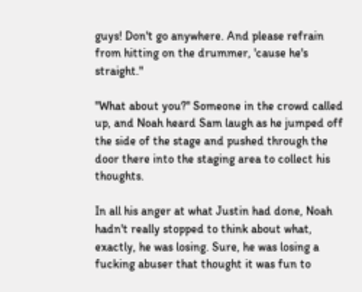guys! Don't go anywhere. And please refrain from hitting on the drummer, 'cause he's straight."

"What about you?" Someone in the crowd called up, and Noah heard Sam laugh as he jumped off the side of the stage and pushed through the door there into the staging area to collect his thoughts.

In all his anger at what Justin had done, Noah hadn't really stopped to think about what, exactly, he was losing. Sure, he was losing a fucking abuser that thought it was fun to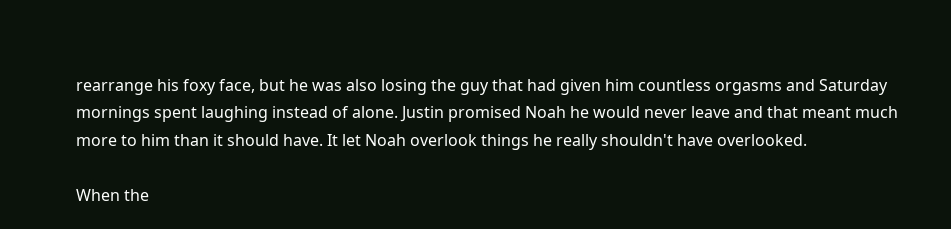rearrange his foxy face, but he was also losing the guy that had given him countless orgasms and Saturday mornings spent laughing instead of alone. Justin promised Noah he would never leave and that meant much more to him than it should have. It let Noah overlook things he really shouldn't have overlooked.

When the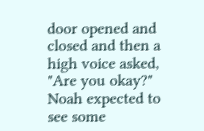door opened and closed and then a high voice asked, "Are you okay?" Noah expected to see some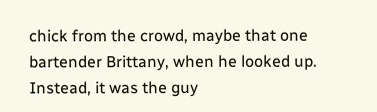chick from the crowd, maybe that one bartender Brittany, when he looked up. Instead, it was the guy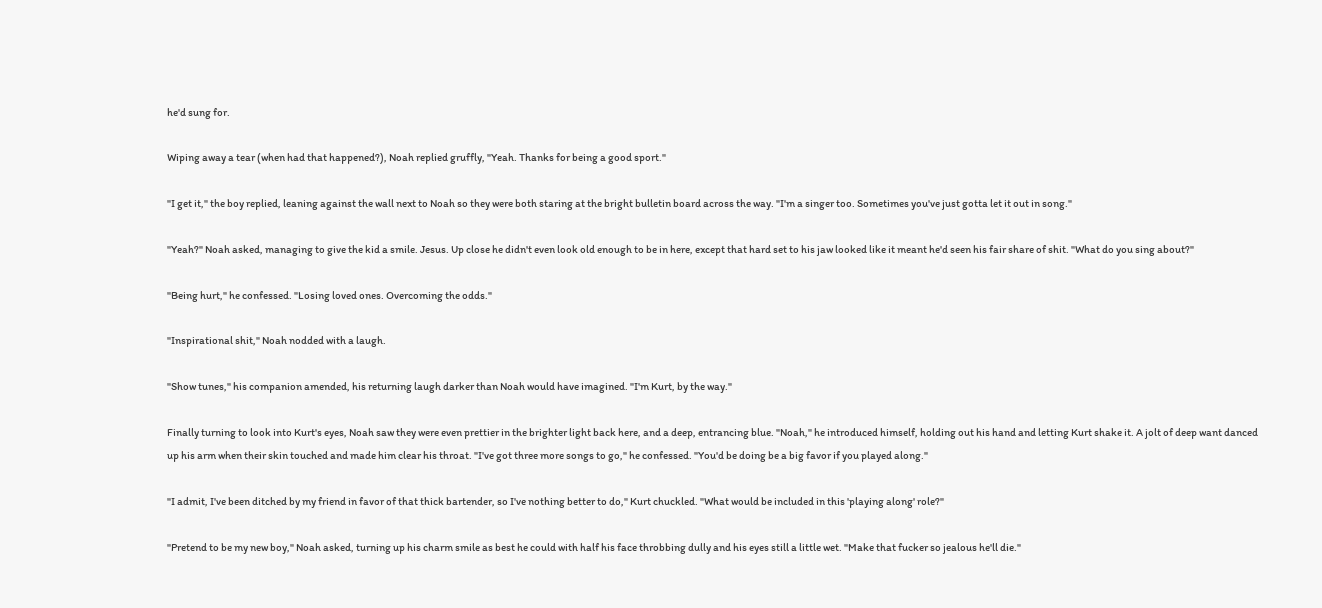he'd sung for.

Wiping away a tear (when had that happened?), Noah replied gruffly, "Yeah. Thanks for being a good sport."

"I get it," the boy replied, leaning against the wall next to Noah so they were both staring at the bright bulletin board across the way. "I'm a singer too. Sometimes you've just gotta let it out in song."

"Yeah?" Noah asked, managing to give the kid a smile. Jesus. Up close he didn't even look old enough to be in here, except that hard set to his jaw looked like it meant he'd seen his fair share of shit. "What do you sing about?"

"Being hurt," he confessed. "Losing loved ones. Overcoming the odds."

"Inspirational shit," Noah nodded with a laugh.

"Show tunes," his companion amended, his returning laugh darker than Noah would have imagined. "I'm Kurt, by the way."

Finally turning to look into Kurt's eyes, Noah saw they were even prettier in the brighter light back here, and a deep, entrancing blue. "Noah," he introduced himself, holding out his hand and letting Kurt shake it. A jolt of deep want danced up his arm when their skin touched and made him clear his throat. "I've got three more songs to go," he confessed. "You'd be doing be a big favor if you played along."

"I admit, I've been ditched by my friend in favor of that thick bartender, so I've nothing better to do," Kurt chuckled. "What would be included in this 'playing along' role?"

"Pretend to be my new boy," Noah asked, turning up his charm smile as best he could with half his face throbbing dully and his eyes still a little wet. "Make that fucker so jealous he'll die."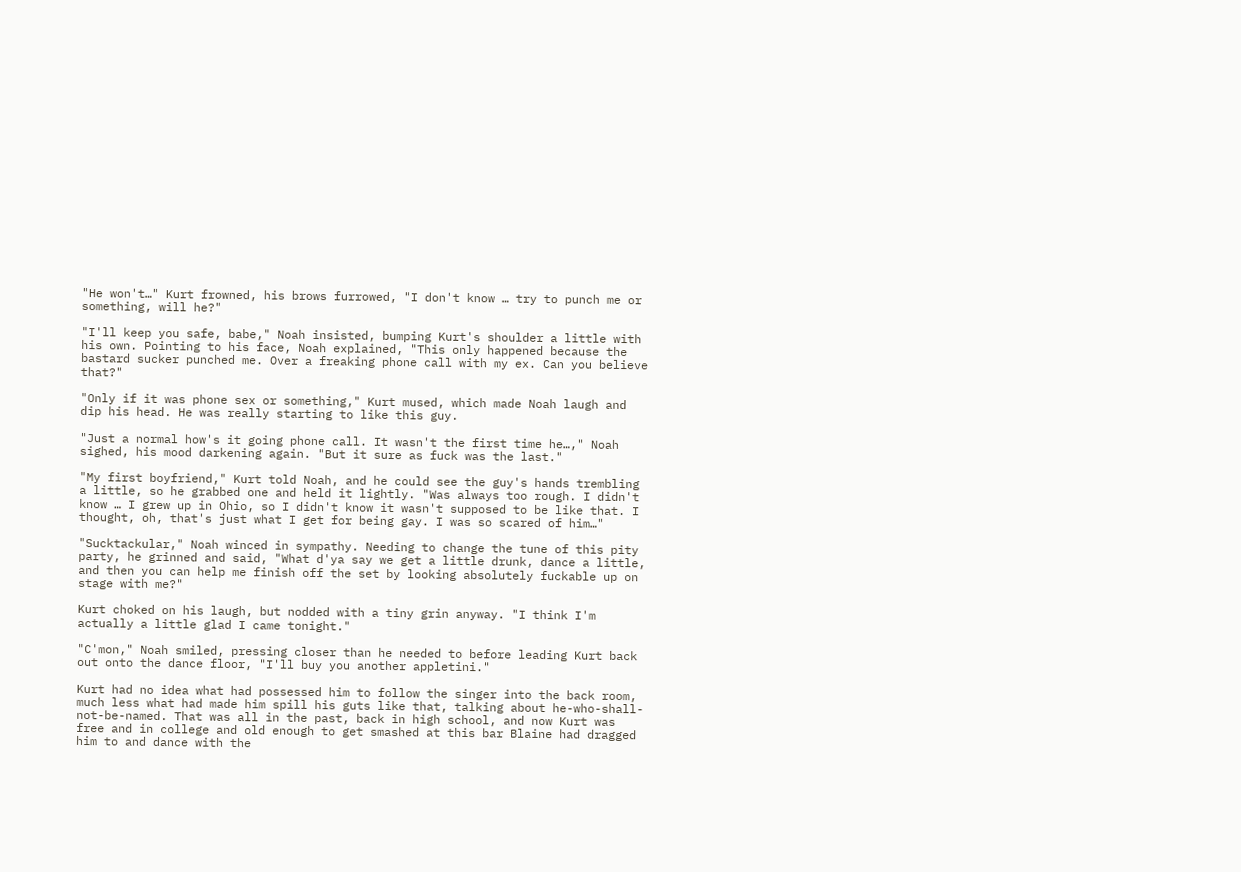"He won't…" Kurt frowned, his brows furrowed, "I don't know … try to punch me or something, will he?"

"I'll keep you safe, babe," Noah insisted, bumping Kurt's shoulder a little with his own. Pointing to his face, Noah explained, "This only happened because the bastard sucker punched me. Over a freaking phone call with my ex. Can you believe that?"

"Only if it was phone sex or something," Kurt mused, which made Noah laugh and dip his head. He was really starting to like this guy.

"Just a normal how's it going phone call. It wasn't the first time he…," Noah sighed, his mood darkening again. "But it sure as fuck was the last."

"My first boyfriend," Kurt told Noah, and he could see the guy's hands trembling a little, so he grabbed one and held it lightly. "Was always too rough. I didn't know … I grew up in Ohio, so I didn't know it wasn't supposed to be like that. I thought, oh, that's just what I get for being gay. I was so scared of him…"

"Sucktackular," Noah winced in sympathy. Needing to change the tune of this pity party, he grinned and said, "What d'ya say we get a little drunk, dance a little, and then you can help me finish off the set by looking absolutely fuckable up on stage with me?"

Kurt choked on his laugh, but nodded with a tiny grin anyway. "I think I'm actually a little glad I came tonight."

"C'mon," Noah smiled, pressing closer than he needed to before leading Kurt back out onto the dance floor, "I'll buy you another appletini."

Kurt had no idea what had possessed him to follow the singer into the back room, much less what had made him spill his guts like that, talking about he-who-shall-not-be-named. That was all in the past, back in high school, and now Kurt was free and in college and old enough to get smashed at this bar Blaine had dragged him to and dance with the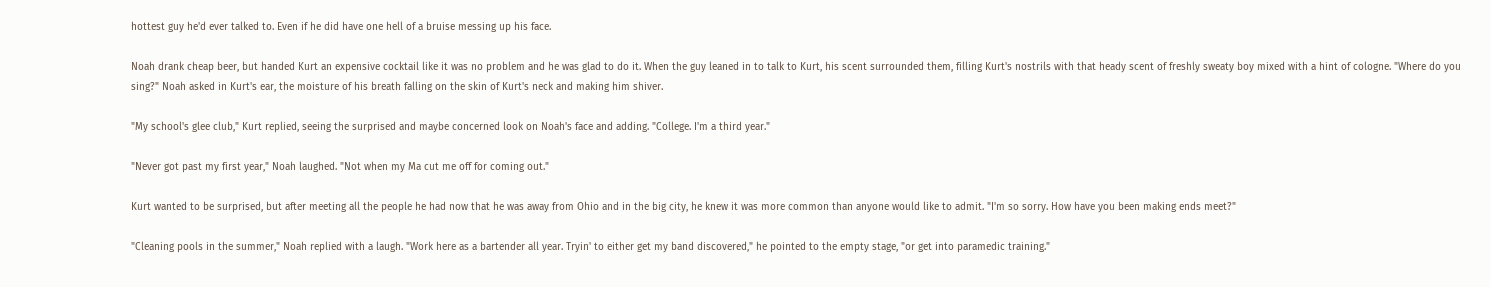hottest guy he'd ever talked to. Even if he did have one hell of a bruise messing up his face.

Noah drank cheap beer, but handed Kurt an expensive cocktail like it was no problem and he was glad to do it. When the guy leaned in to talk to Kurt, his scent surrounded them, filling Kurt's nostrils with that heady scent of freshly sweaty boy mixed with a hint of cologne. "Where do you sing?" Noah asked in Kurt's ear, the moisture of his breath falling on the skin of Kurt's neck and making him shiver.

"My school's glee club," Kurt replied, seeing the surprised and maybe concerned look on Noah's face and adding. "College. I'm a third year."

"Never got past my first year," Noah laughed. "Not when my Ma cut me off for coming out."

Kurt wanted to be surprised, but after meeting all the people he had now that he was away from Ohio and in the big city, he knew it was more common than anyone would like to admit. "I'm so sorry. How have you been making ends meet?"

"Cleaning pools in the summer," Noah replied with a laugh. "Work here as a bartender all year. Tryin' to either get my band discovered," he pointed to the empty stage, "or get into paramedic training."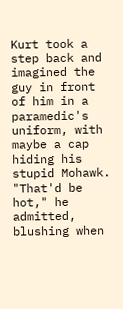Kurt took a step back and imagined the guy in front of him in a paramedic's uniform, with maybe a cap hiding his stupid Mohawk. "That'd be hot," he admitted, blushing when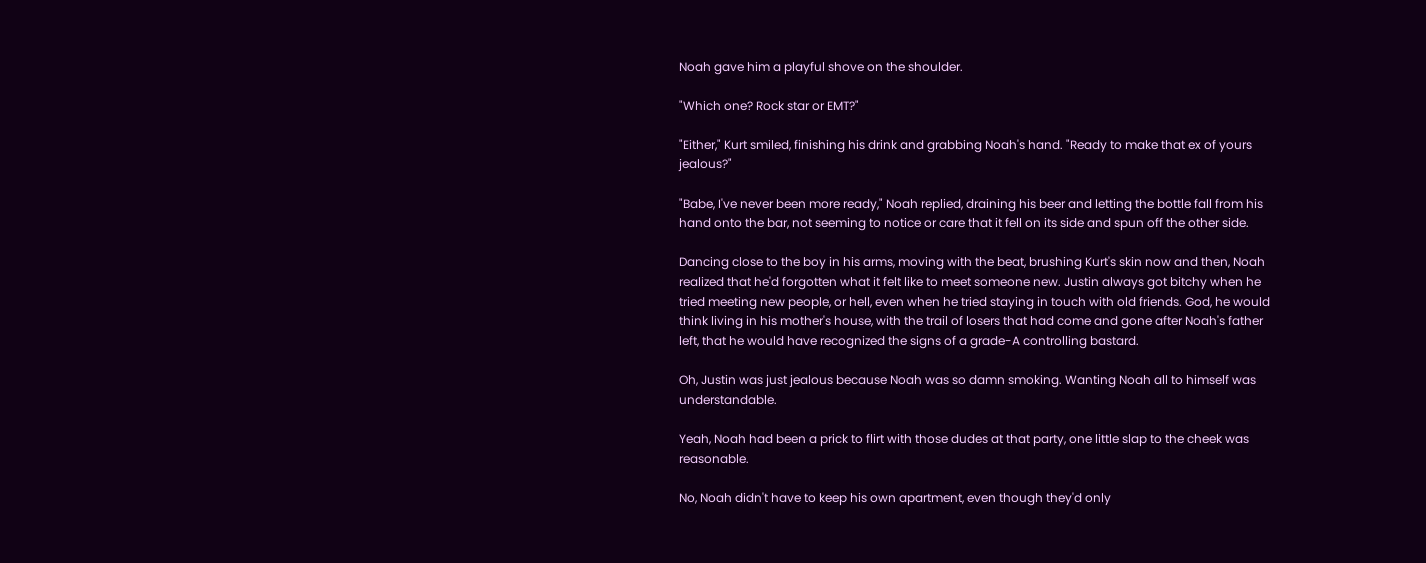Noah gave him a playful shove on the shoulder.

"Which one? Rock star or EMT?"

"Either," Kurt smiled, finishing his drink and grabbing Noah's hand. "Ready to make that ex of yours jealous?"

"Babe, I've never been more ready," Noah replied, draining his beer and letting the bottle fall from his hand onto the bar, not seeming to notice or care that it fell on its side and spun off the other side.

Dancing close to the boy in his arms, moving with the beat, brushing Kurt's skin now and then, Noah realized that he'd forgotten what it felt like to meet someone new. Justin always got bitchy when he tried meeting new people, or hell, even when he tried staying in touch with old friends. God, he would think living in his mother's house, with the trail of losers that had come and gone after Noah's father left, that he would have recognized the signs of a grade-A controlling bastard.

Oh, Justin was just jealous because Noah was so damn smoking. Wanting Noah all to himself was understandable.

Yeah, Noah had been a prick to flirt with those dudes at that party, one little slap to the cheek was reasonable.

No, Noah didn't have to keep his own apartment, even though they'd only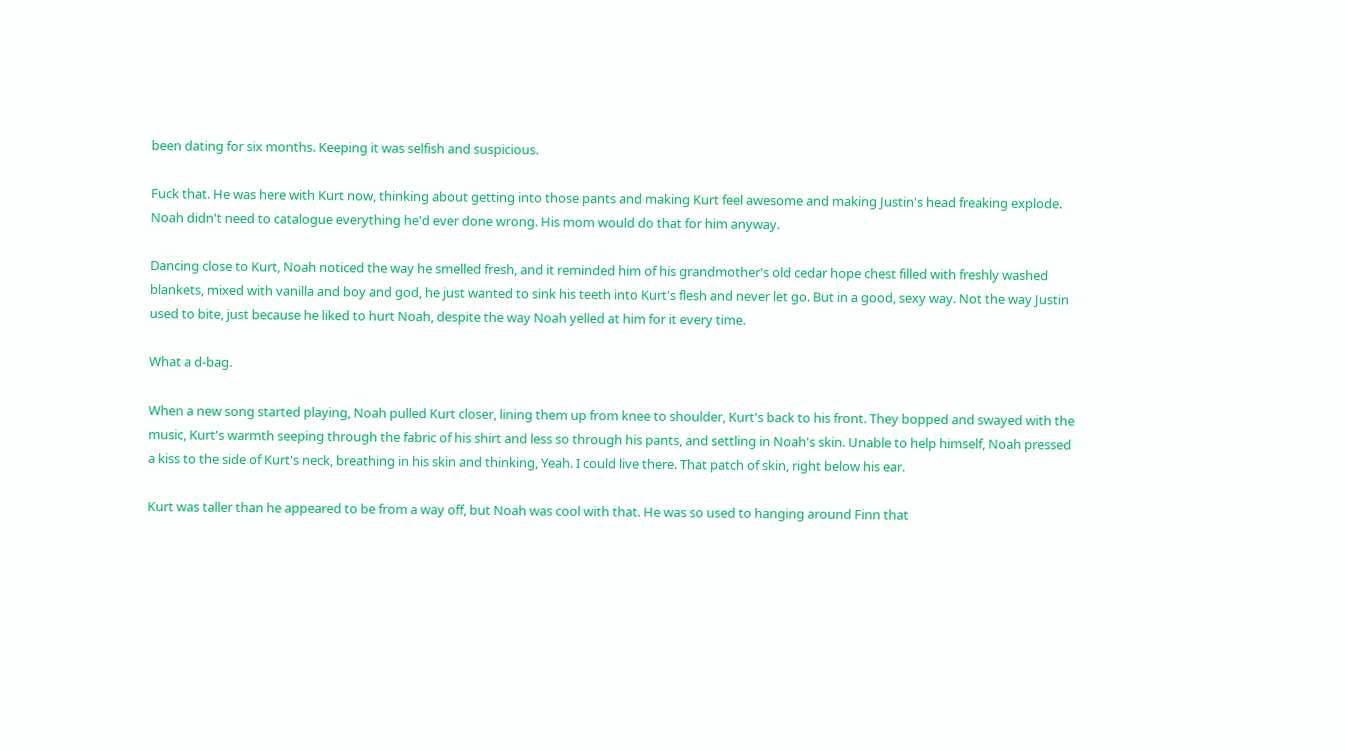been dating for six months. Keeping it was selfish and suspicious.

Fuck that. He was here with Kurt now, thinking about getting into those pants and making Kurt feel awesome and making Justin's head freaking explode. Noah didn't need to catalogue everything he'd ever done wrong. His mom would do that for him anyway.

Dancing close to Kurt, Noah noticed the way he smelled fresh, and it reminded him of his grandmother's old cedar hope chest filled with freshly washed blankets, mixed with vanilla and boy and god, he just wanted to sink his teeth into Kurt's flesh and never let go. But in a good, sexy way. Not the way Justin used to bite, just because he liked to hurt Noah, despite the way Noah yelled at him for it every time.

What a d-bag.

When a new song started playing, Noah pulled Kurt closer, lining them up from knee to shoulder, Kurt's back to his front. They bopped and swayed with the music, Kurt's warmth seeping through the fabric of his shirt and less so through his pants, and settling in Noah's skin. Unable to help himself, Noah pressed a kiss to the side of Kurt's neck, breathing in his skin and thinking, Yeah. I could live there. That patch of skin, right below his ear.

Kurt was taller than he appeared to be from a way off, but Noah was cool with that. He was so used to hanging around Finn that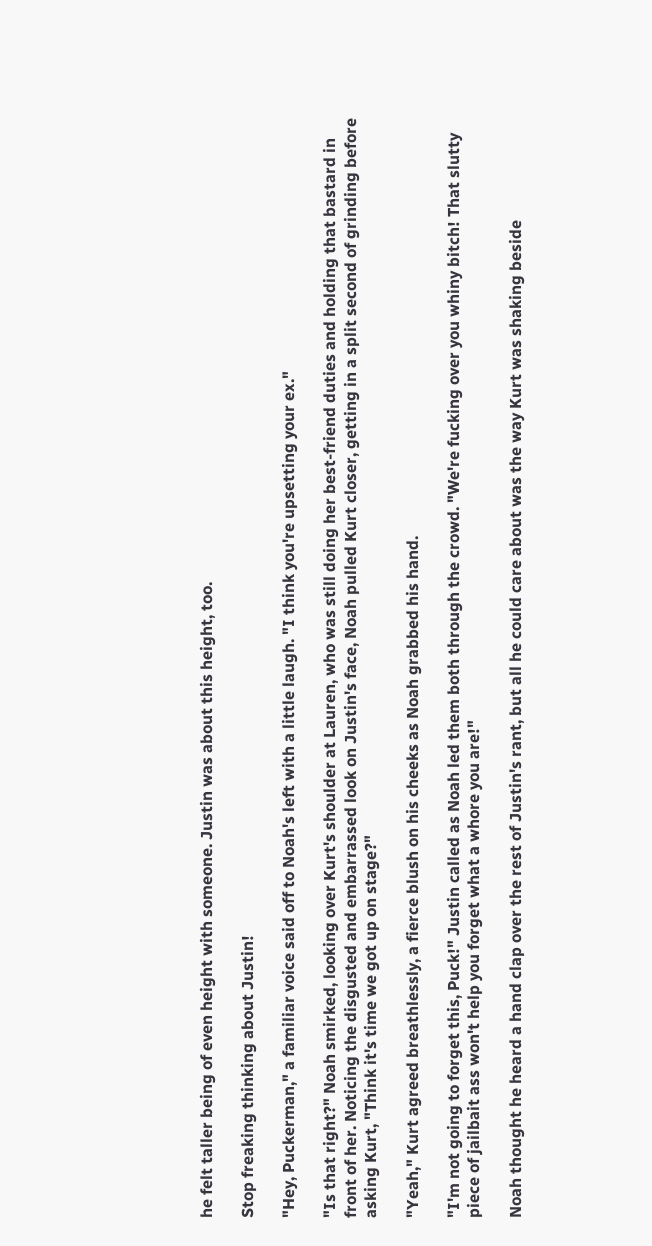he felt taller being of even height with someone. Justin was about this height, too.

Stop freaking thinking about Justin!

"Hey, Puckerman," a familiar voice said off to Noah's left with a little laugh. "I think you're upsetting your ex."

"Is that right?" Noah smirked, looking over Kurt's shoulder at Lauren, who was still doing her best-friend duties and holding that bastard in front of her. Noticing the disgusted and embarrassed look on Justin's face, Noah pulled Kurt closer, getting in a split second of grinding before asking Kurt, "Think it's time we got up on stage?"

"Yeah," Kurt agreed breathlessly, a fierce blush on his cheeks as Noah grabbed his hand.

"I'm not going to forget this, Puck!" Justin called as Noah led them both through the crowd. "We're fucking over you whiny bitch! That slutty piece of jailbait ass won't help you forget what a whore you are!"

Noah thought he heard a hand clap over the rest of Justin's rant, but all he could care about was the way Kurt was shaking beside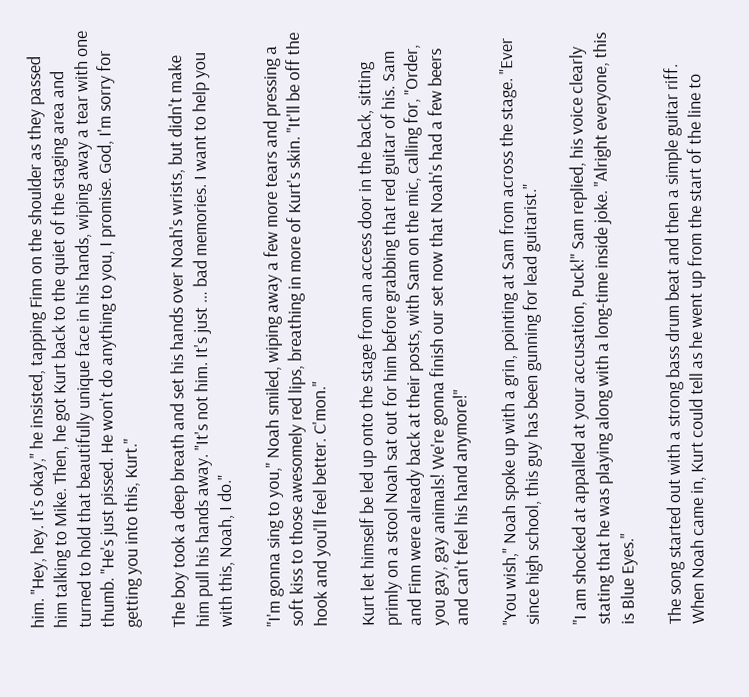him. "Hey, hey. It's okay," he insisted, tapping Finn on the shoulder as they passed him talking to Mike. Then, he got Kurt back to the quiet of the staging area and turned to hold that beautifully unique face in his hands, wiping away a tear with one thumb. "He's just pissed. He won't do anything to you, I promise. God, I'm sorry for getting you into this, Kurt."

The boy took a deep breath and set his hands over Noah's wrists, but didn't make him pull his hands away. "It's not him. It's just … bad memories. I want to help you with this, Noah, I do."

"I'm gonna sing to you," Noah smiled, wiping away a few more tears and pressing a soft kiss to those awesomely red lips, breathing in more of Kurt's skin. "It'll be off the hook and you'll feel better. C'mon."

Kurt let himself be led up onto the stage from an access door in the back, sitting primly on a stool Noah sat out for him before grabbing that red guitar of his. Sam and Finn were already back at their posts, with Sam on the mic, calling for, "Order, you gay, gay animals! We're gonna finish our set now that Noah's had a few beers and can't feel his hand anymore!"

"You wish," Noah spoke up with a grin, pointing at Sam from across the stage. "Ever since high school, this guy has been gunning for lead guitarist."

"I am shocked at appalled at your accusation, Puck!" Sam replied, his voice clearly stating that he was playing along with a long-time inside joke. "Alright everyone, this is Blue Eyes."

The song started out with a strong bass drum beat and then a simple guitar riff. When Noah came in, Kurt could tell as he went up from the start of the line to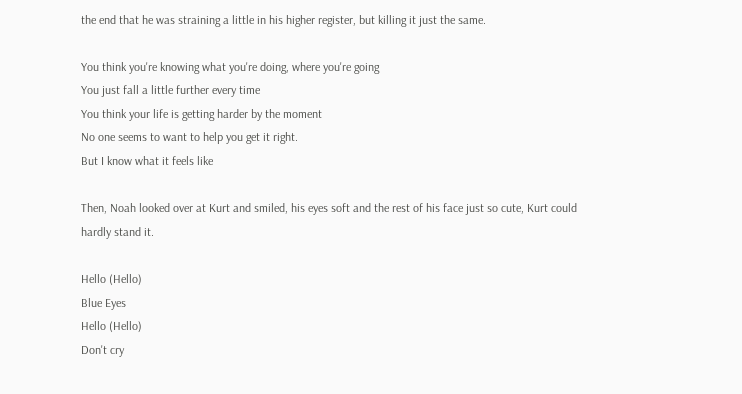the end that he was straining a little in his higher register, but killing it just the same.

You think you're knowing what you're doing, where you're going
You just fall a little further every time
You think your life is getting harder by the moment
No one seems to want to help you get it right.
But I know what it feels like

Then, Noah looked over at Kurt and smiled, his eyes soft and the rest of his face just so cute, Kurt could hardly stand it.

Hello (Hello)
Blue Eyes
Hello (Hello)
Don't cry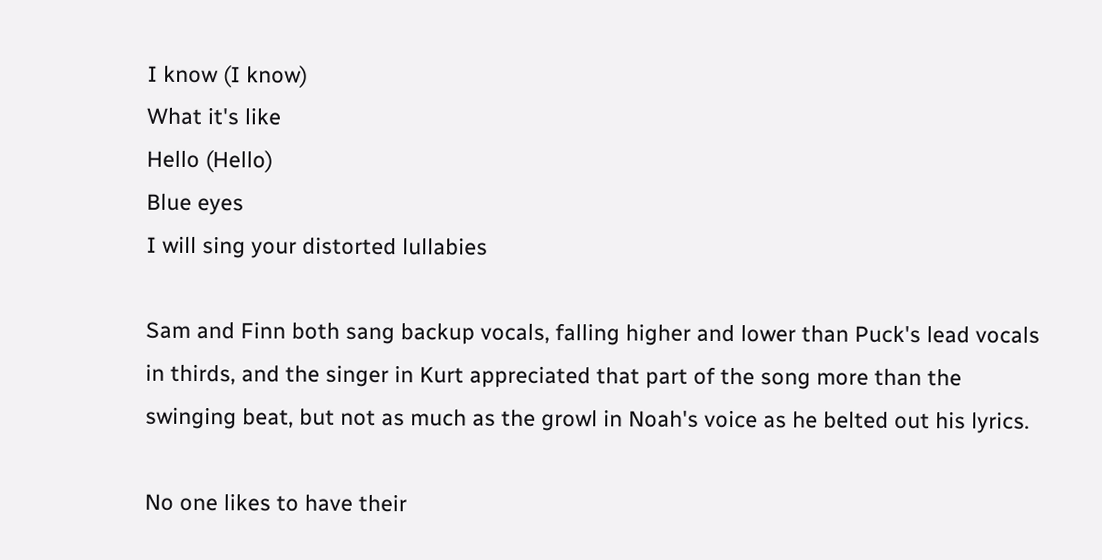I know (I know)
What it's like
Hello (Hello)
Blue eyes
I will sing your distorted lullabies

Sam and Finn both sang backup vocals, falling higher and lower than Puck's lead vocals in thirds, and the singer in Kurt appreciated that part of the song more than the swinging beat, but not as much as the growl in Noah's voice as he belted out his lyrics.

No one likes to have their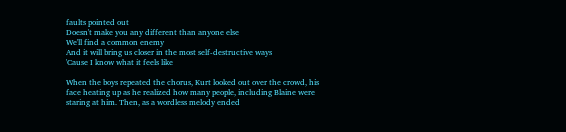faults pointed out
Doesn't make you any different than anyone else
We'll find a common enemy
And it will bring us closer in the most self-destructive ways
'Cause I know what it feels like

When the boys repeated the chorus, Kurt looked out over the crowd, his face heating up as he realized how many people, including Blaine were staring at him. Then, as a wordless melody ended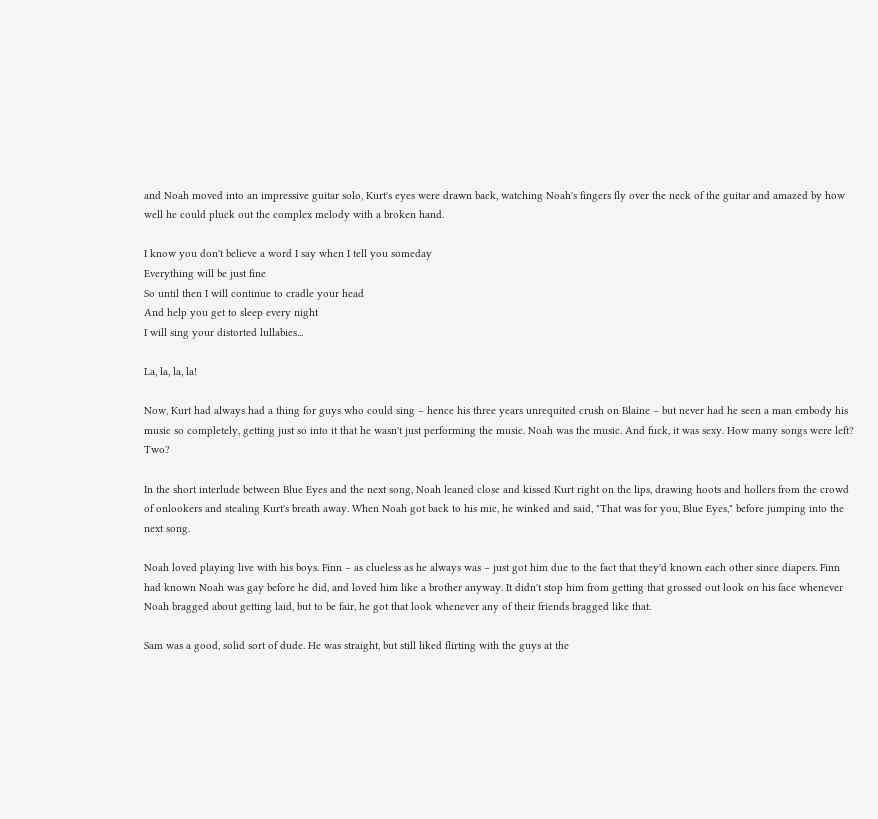and Noah moved into an impressive guitar solo, Kurt's eyes were drawn back, watching Noah's fingers fly over the neck of the guitar and amazed by how well he could pluck out the complex melody with a broken hand.

I know you don't believe a word I say when I tell you someday
Everything will be just fine
So until then I will continue to cradle your head
And help you get to sleep every night
I will sing your distorted lullabies...

La, la, la, la!

Now, Kurt had always had a thing for guys who could sing – hence his three years unrequited crush on Blaine – but never had he seen a man embody his music so completely, getting just so into it that he wasn't just performing the music. Noah was the music. And fuck, it was sexy. How many songs were left? Two?

In the short interlude between Blue Eyes and the next song, Noah leaned close and kissed Kurt right on the lips, drawing hoots and hollers from the crowd of onlookers and stealing Kurt's breath away. When Noah got back to his mic, he winked and said, "That was for you, Blue Eyes," before jumping into the next song.

Noah loved playing live with his boys. Finn – as clueless as he always was – just got him due to the fact that they'd known each other since diapers. Finn had known Noah was gay before he did, and loved him like a brother anyway. It didn't stop him from getting that grossed out look on his face whenever Noah bragged about getting laid, but to be fair, he got that look whenever any of their friends bragged like that.

Sam was a good, solid sort of dude. He was straight, but still liked flirting with the guys at the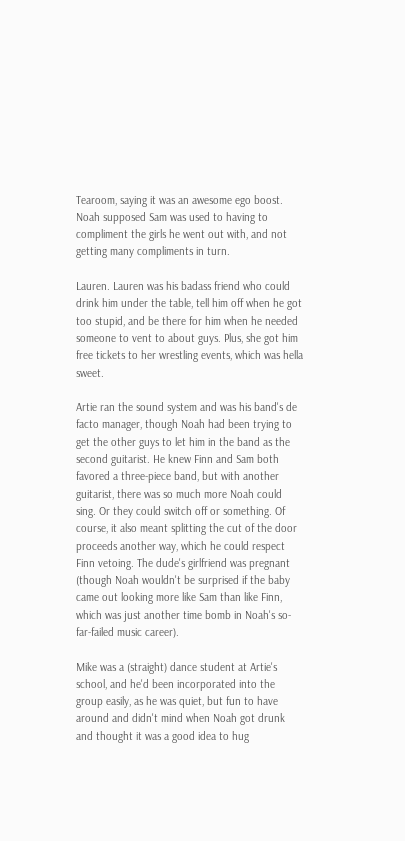Tearoom, saying it was an awesome ego boost. Noah supposed Sam was used to having to compliment the girls he went out with, and not getting many compliments in turn.

Lauren. Lauren was his badass friend who could drink him under the table, tell him off when he got too stupid, and be there for him when he needed someone to vent to about guys. Plus, she got him free tickets to her wrestling events, which was hella sweet.

Artie ran the sound system and was his band's de facto manager, though Noah had been trying to get the other guys to let him in the band as the second guitarist. He knew Finn and Sam both favored a three-piece band, but with another guitarist, there was so much more Noah could sing. Or they could switch off or something. Of course, it also meant splitting the cut of the door proceeds another way, which he could respect Finn vetoing. The dude's girlfriend was pregnant (though Noah wouldn't be surprised if the baby came out looking more like Sam than like Finn, which was just another time bomb in Noah's so-far-failed music career).

Mike was a (straight) dance student at Artie's school, and he'd been incorporated into the group easily, as he was quiet, but fun to have around and didn't mind when Noah got drunk and thought it was a good idea to hug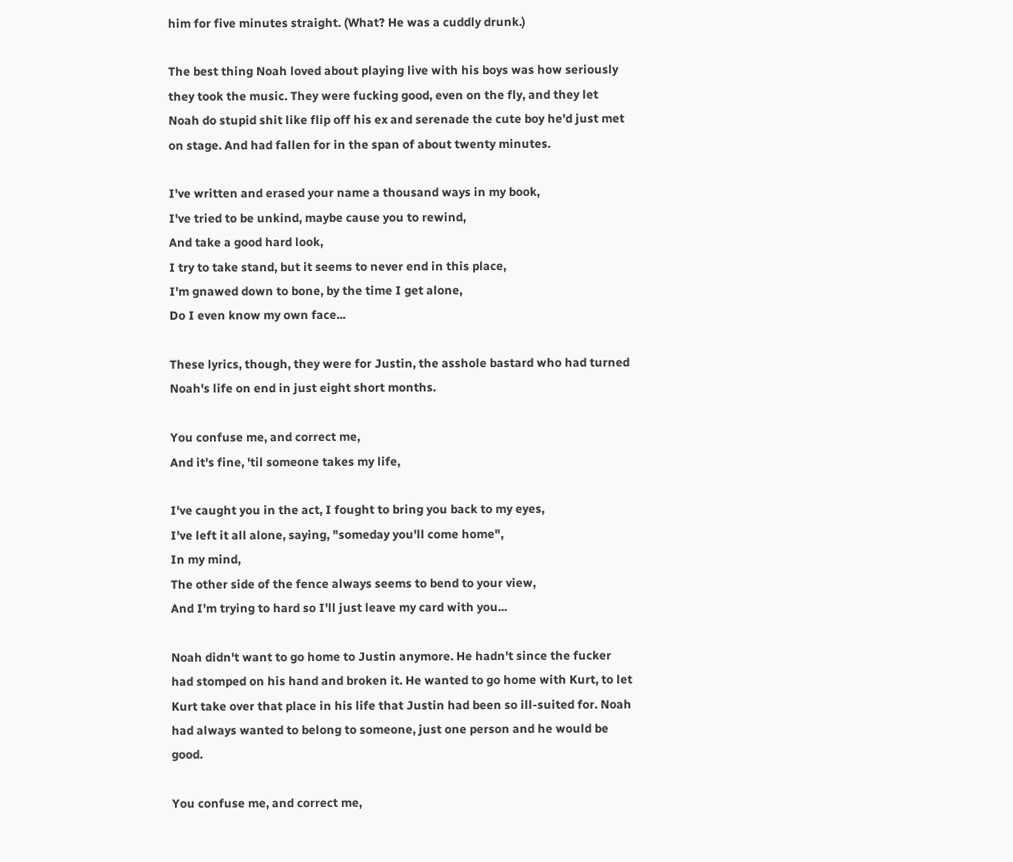him for five minutes straight. (What? He was a cuddly drunk.)

The best thing Noah loved about playing live with his boys was how seriously they took the music. They were fucking good, even on the fly, and they let Noah do stupid shit like flip off his ex and serenade the cute boy he'd just met on stage. And had fallen for in the span of about twenty minutes.

I've written and erased your name a thousand ways in my book,
I've tried to be unkind, maybe cause you to rewind,
And take a good hard look,
I try to take stand, but it seems to never end in this place,
I'm gnawed down to bone, by the time I get alone,
Do I even know my own face...

These lyrics, though, they were for Justin, the asshole bastard who had turned Noah's life on end in just eight short months.

You confuse me, and correct me,
And it's fine, 'til someone takes my life,

I've caught you in the act, I fought to bring you back to my eyes,
I've left it all alone, saying, "someday you'll come home",
In my mind,
The other side of the fence always seems to bend to your view,
And I'm trying to hard so I'll just leave my card with you...

Noah didn't want to go home to Justin anymore. He hadn't since the fucker had stomped on his hand and broken it. He wanted to go home with Kurt, to let Kurt take over that place in his life that Justin had been so ill-suited for. Noah had always wanted to belong to someone, just one person and he would be good.

You confuse me, and correct me,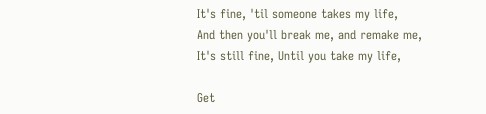It's fine, 'til someone takes my life,
And then you'll break me, and remake me,
It's still fine, Until you take my life,

Get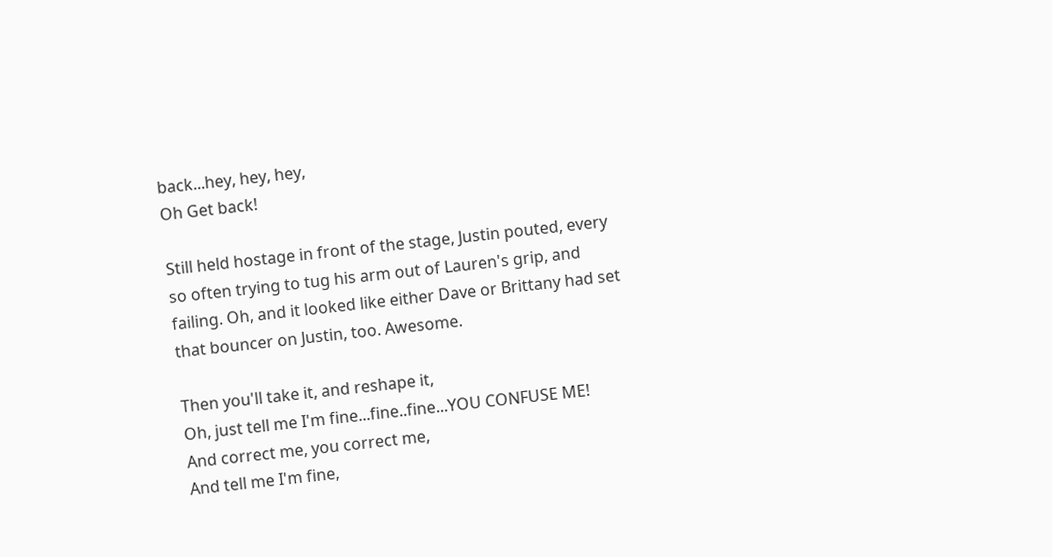back...hey, hey, hey,
Oh Get back!

Still held hostage in front of the stage, Justin pouted, every so often trying to tug his arm out of Lauren's grip, and failing. Oh, and it looked like either Dave or Brittany had set that bouncer on Justin, too. Awesome.

Then you'll take it, and reshape it,
Oh, just tell me I'm fine...fine..fine...YOU CONFUSE ME!
And correct me, you correct me,
And tell me I'm fine,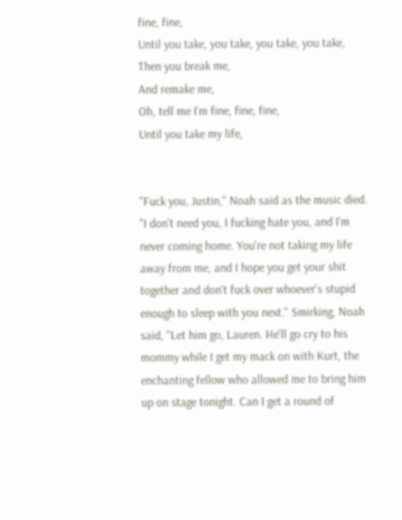fine, fine,
Until you take, you take, you take, you take,
Then you break me,
And remake me,
Oh, tell me I'm fine, fine, fine,
Until you take my life,


"Fuck you, Justin," Noah said as the music died. "I don't need you, I fucking hate you, and I'm never coming home. You're not taking my life away from me, and I hope you get your shit together and don't fuck over whoever's stupid enough to sleep with you next." Smirking, Noah said, "Let him go, Lauren. He'll go cry to his mommy while I get my mack on with Kurt, the enchanting fellow who allowed me to bring him up on stage tonight. Can I get a round of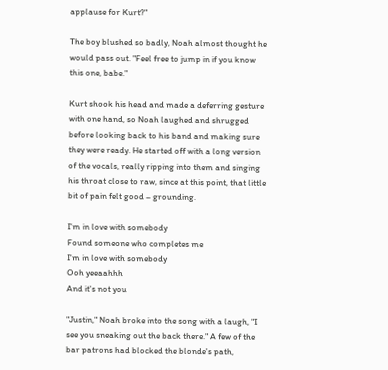applause for Kurt?"

The boy blushed so badly, Noah almost thought he would pass out. "Feel free to jump in if you know this one, babe."

Kurt shook his head and made a deferring gesture with one hand, so Noah laughed and shrugged before looking back to his band and making sure they were ready. He started off with a long version of the vocals, really ripping into them and singing his throat close to raw, since at this point, that little bit of pain felt good – grounding.

I'm in love with somebody
Found someone who completes me
I'm in love with somebody
Ooh yeeaahhh
And it's not you

"Justin," Noah broke into the song with a laugh, "I see you sneaking out the back there." A few of the bar patrons had blocked the blonde's path,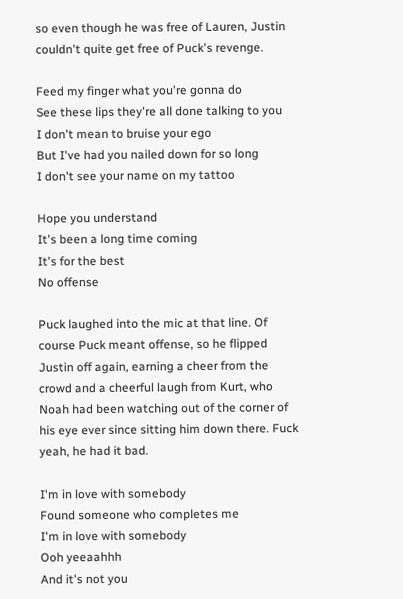so even though he was free of Lauren, Justin couldn't quite get free of Puck's revenge.

Feed my finger what you're gonna do
See these lips they're all done talking to you
I don't mean to bruise your ego
But I've had you nailed down for so long
I don't see your name on my tattoo

Hope you understand
It's been a long time coming
It's for the best
No offense

Puck laughed into the mic at that line. Of course Puck meant offense, so he flipped Justin off again, earning a cheer from the crowd and a cheerful laugh from Kurt, who Noah had been watching out of the corner of his eye ever since sitting him down there. Fuck yeah, he had it bad.

I'm in love with somebody
Found someone who completes me
I'm in love with somebody
Ooh yeeaahhh
And it's not you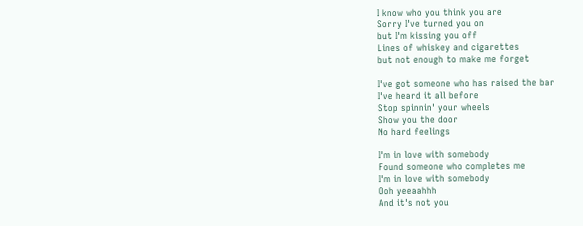I know who you think you are
Sorry I've turned you on
but I'm kissing you off
Lines of whiskey and cigarettes
but not enough to make me forget

I've got someone who has raised the bar
I've heard it all before
Stop spinnin' your wheels
Show you the door
No hard feelings

I'm in love with somebody
Found someone who completes me
I'm in love with somebody
Ooh yeeaahhh
And it's not you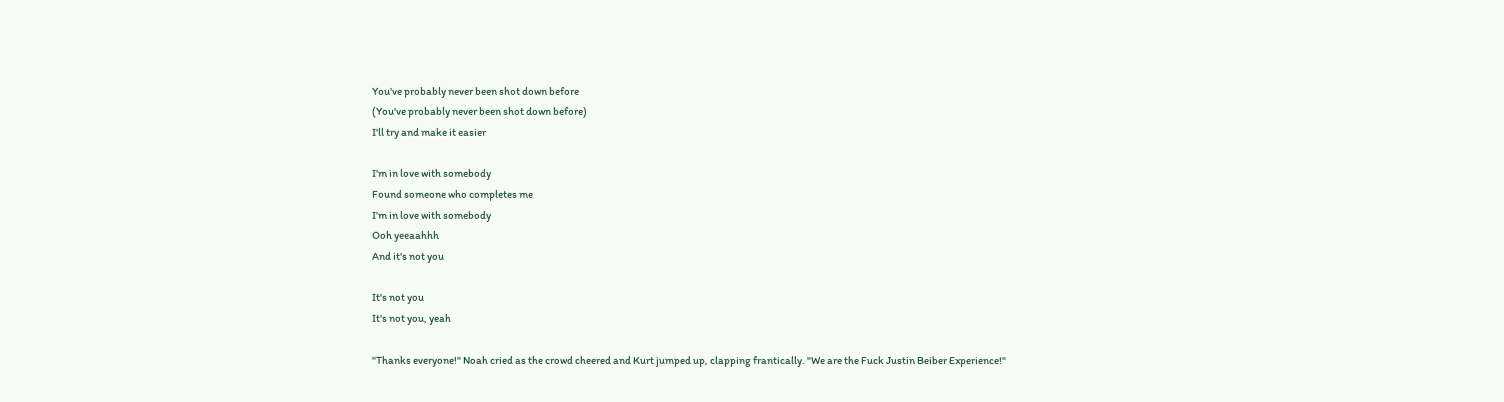You've probably never been shot down before
(You've probably never been shot down before)
I'll try and make it easier

I'm in love with somebody
Found someone who completes me
I'm in love with somebody
Ooh yeeaahhh
And it's not you

It's not you
It's not you, yeah

"Thanks everyone!" Noah cried as the crowd cheered and Kurt jumped up, clapping frantically. "We are the Fuck Justin Beiber Experience!"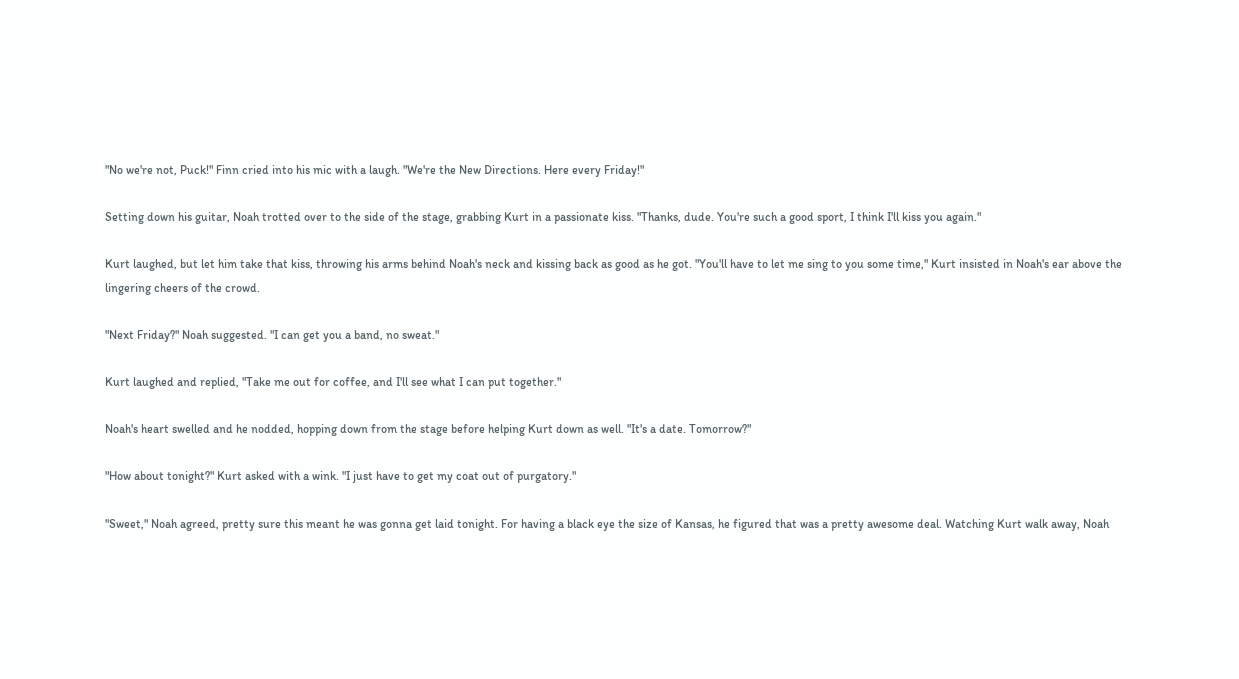"No we're not, Puck!" Finn cried into his mic with a laugh. "We're the New Directions. Here every Friday!"

Setting down his guitar, Noah trotted over to the side of the stage, grabbing Kurt in a passionate kiss. "Thanks, dude. You're such a good sport, I think I'll kiss you again."

Kurt laughed, but let him take that kiss, throwing his arms behind Noah's neck and kissing back as good as he got. "You'll have to let me sing to you some time," Kurt insisted in Noah's ear above the lingering cheers of the crowd.

"Next Friday?" Noah suggested. "I can get you a band, no sweat."

Kurt laughed and replied, "Take me out for coffee, and I'll see what I can put together."

Noah's heart swelled and he nodded, hopping down from the stage before helping Kurt down as well. "It's a date. Tomorrow?"

"How about tonight?" Kurt asked with a wink. "I just have to get my coat out of purgatory."

"Sweet," Noah agreed, pretty sure this meant he was gonna get laid tonight. For having a black eye the size of Kansas, he figured that was a pretty awesome deal. Watching Kurt walk away, Noah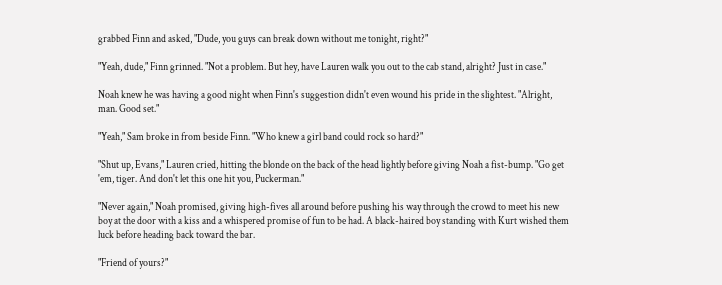grabbed Finn and asked, "Dude, you guys can break down without me tonight, right?"

"Yeah, dude," Finn grinned. "Not a problem. But hey, have Lauren walk you out to the cab stand, alright? Just in case."

Noah knew he was having a good night when Finn's suggestion didn't even wound his pride in the slightest. "Alright, man. Good set."

"Yeah," Sam broke in from beside Finn. "Who knew a girl band could rock so hard?"

"Shut up, Evans," Lauren cried, hitting the blonde on the back of the head lightly before giving Noah a fist-bump. "Go get 'em, tiger. And don't let this one hit you, Puckerman."

"Never again," Noah promised, giving high-fives all around before pushing his way through the crowd to meet his new boy at the door with a kiss and a whispered promise of fun to be had. A black-haired boy standing with Kurt wished them luck before heading back toward the bar.

"Friend of yours?"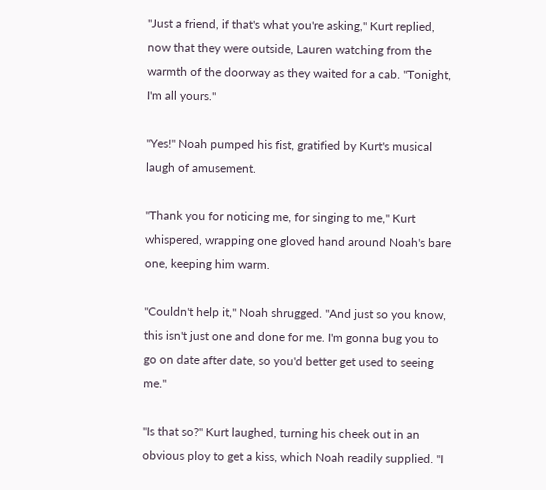"Just a friend, if that's what you're asking," Kurt replied, now that they were outside, Lauren watching from the warmth of the doorway as they waited for a cab. "Tonight, I'm all yours."

"Yes!" Noah pumped his fist, gratified by Kurt's musical laugh of amusement.

"Thank you for noticing me, for singing to me," Kurt whispered, wrapping one gloved hand around Noah's bare one, keeping him warm.

"Couldn't help it," Noah shrugged. "And just so you know, this isn't just one and done for me. I'm gonna bug you to go on date after date, so you'd better get used to seeing me."

"Is that so?" Kurt laughed, turning his cheek out in an obvious ploy to get a kiss, which Noah readily supplied. "I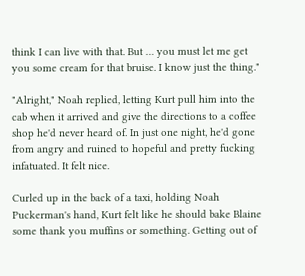think I can live with that. But … you must let me get you some cream for that bruise. I know just the thing."

"Alright," Noah replied, letting Kurt pull him into the cab when it arrived and give the directions to a coffee shop he'd never heard of. In just one night, he'd gone from angry and ruined to hopeful and pretty fucking infatuated. It felt nice.

Curled up in the back of a taxi, holding Noah Puckerman's hand, Kurt felt like he should bake Blaine some thank you muffins or something. Getting out of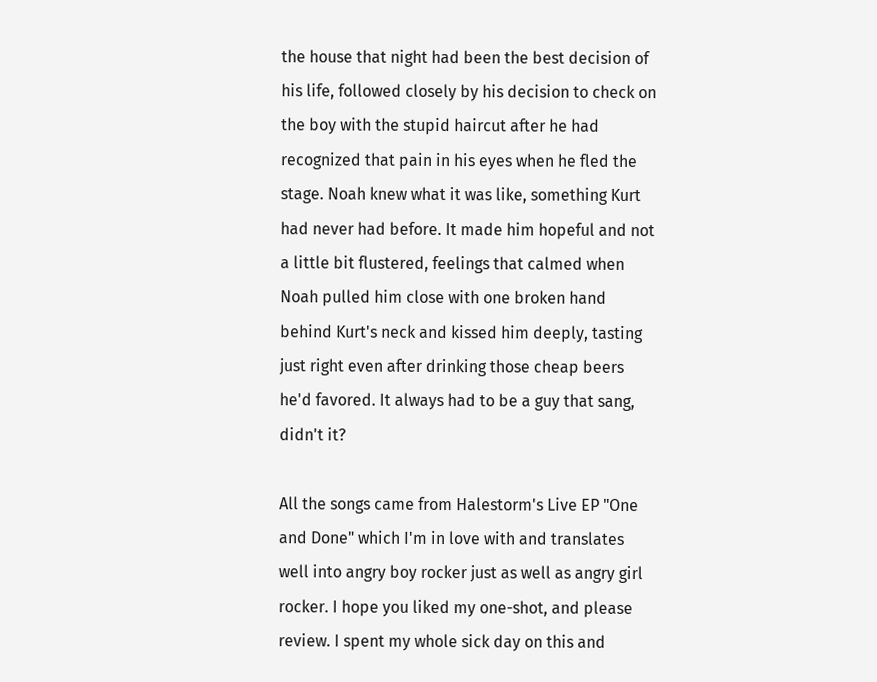the house that night had been the best decision of his life, followed closely by his decision to check on the boy with the stupid haircut after he had recognized that pain in his eyes when he fled the stage. Noah knew what it was like, something Kurt had never had before. It made him hopeful and not a little bit flustered, feelings that calmed when Noah pulled him close with one broken hand behind Kurt's neck and kissed him deeply, tasting just right even after drinking those cheap beers he'd favored. It always had to be a guy that sang, didn't it?

All the songs came from Halestorm's Live EP "One and Done" which I'm in love with and translates well into angry boy rocker just as well as angry girl rocker. I hope you liked my one-shot, and please review. I spent my whole sick day on this and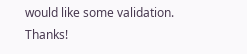would like some validation. Thanks!